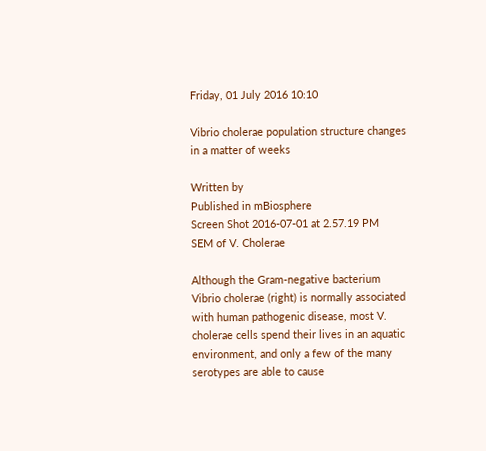Friday, 01 July 2016 10:10

Vibrio cholerae population structure changes in a matter of weeks

Written by
Published in mBiosphere
Screen Shot 2016-07-01 at 2.57.19 PM
SEM of V. Cholerae

Although the Gram-negative bacterium Vibrio cholerae (right) is normally associated with human pathogenic disease, most V. cholerae cells spend their lives in an aquatic environment, and only a few of the many serotypes are able to cause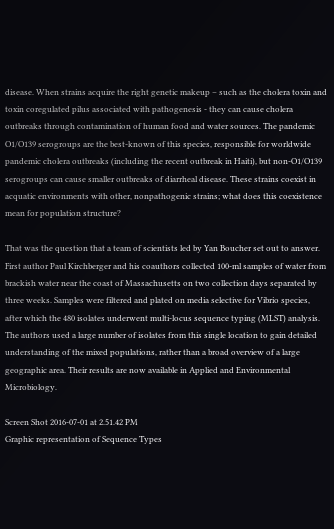disease. When strains acquire the right genetic makeup – such as the cholera toxin and toxin coregulated pilus associated with pathogenesis - they can cause cholera outbreaks through contamination of human food and water sources. The pandemic O1/O139 serogroups are the best-known of this species, responsible for worldwide pandemic cholera outbreaks (including the recent outbreak in Haiti), but non-O1/O139 serogroups can cause smaller outbreaks of diarrheal disease. These strains coexist in acquatic environments with other, nonpathogenic strains; what does this coexistence mean for population structure?

That was the question that a team of scientists led by Yan Boucher set out to answer. First author Paul Kirchberger and his coauthors collected 100-ml samples of water from brackish water near the coast of Massachusetts on two collection days separated by three weeks. Samples were filtered and plated on media selective for Vibrio species, after which the 480 isolates underwent multi-locus sequence typing (MLST) analysis. The authors used a large number of isolates from this single location to gain detailed understanding of the mixed populations, rather than a broad overview of a large geographic area. Their results are now available in Applied and Environmental Microbiology.

Screen Shot 2016-07-01 at 2.51.42 PM
Graphic representation of Sequence Types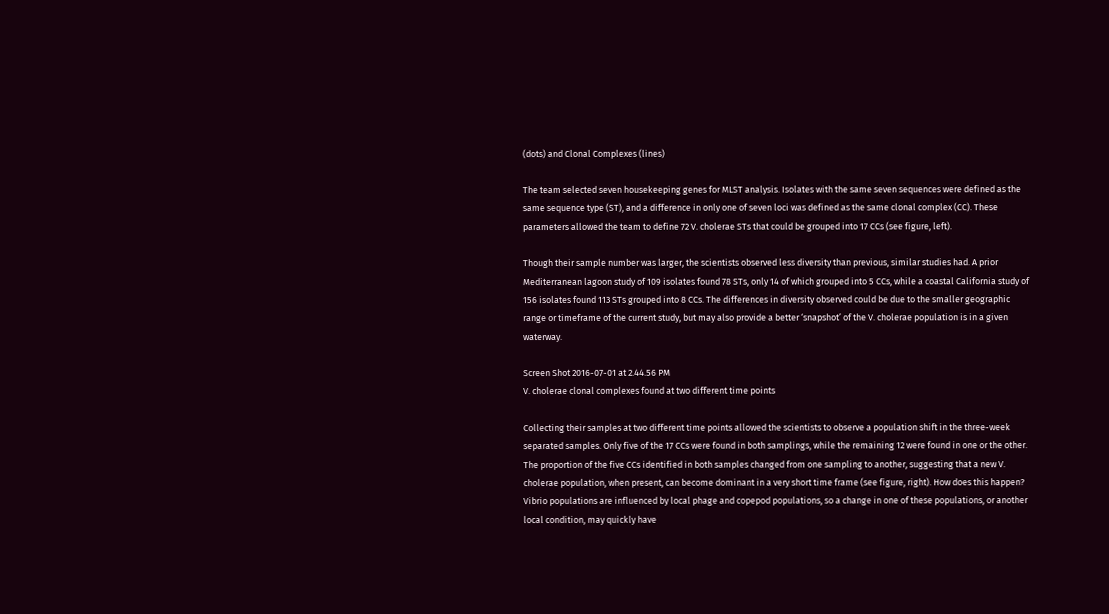(dots) and Clonal Complexes (lines)

The team selected seven housekeeping genes for MLST analysis. Isolates with the same seven sequences were defined as the same sequence type (ST), and a difference in only one of seven loci was defined as the same clonal complex (CC). These parameters allowed the team to define 72 V. cholerae STs that could be grouped into 17 CCs (see figure, left).

Though their sample number was larger, the scientists observed less diversity than previous, similar studies had. A prior Mediterranean lagoon study of 109 isolates found 78 STs, only 14 of which grouped into 5 CCs, while a coastal California study of 156 isolates found 113 STs grouped into 8 CCs. The differences in diversity observed could be due to the smaller geographic range or timeframe of the current study, but may also provide a better ‘snapshot’ of the V. cholerae population is in a given waterway.

Screen Shot 2016-07-01 at 2.44.56 PM
V. cholerae clonal complexes found at two different time points

Collecting their samples at two different time points allowed the scientists to observe a population shift in the three-week separated samples. Only five of the 17 CCs were found in both samplings, while the remaining 12 were found in one or the other. The proportion of the five CCs identified in both samples changed from one sampling to another, suggesting that a new V. cholerae population, when present, can become dominant in a very short time frame (see figure, right). How does this happen? Vibrio populations are influenced by local phage and copepod populations, so a change in one of these populations, or another local condition, may quickly have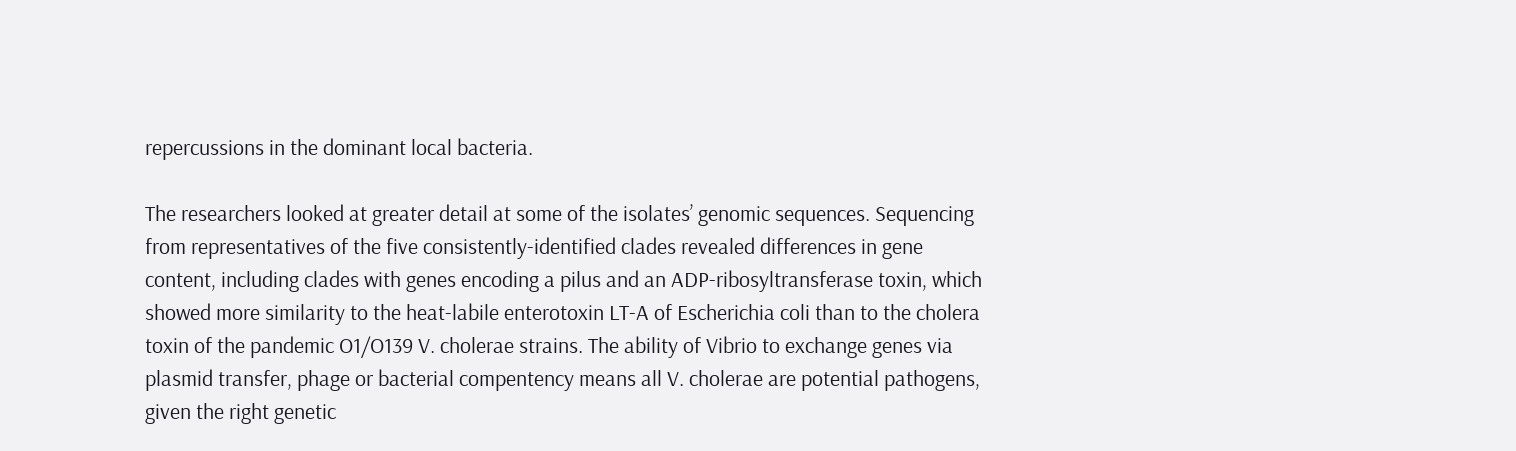repercussions in the dominant local bacteria.

The researchers looked at greater detail at some of the isolates’ genomic sequences. Sequencing from representatives of the five consistently-identified clades revealed differences in gene content, including clades with genes encoding a pilus and an ADP-ribosyltransferase toxin, which showed more similarity to the heat-labile enterotoxin LT-A of Escherichia coli than to the cholera toxin of the pandemic O1/O139 V. cholerae strains. The ability of Vibrio to exchange genes via plasmid transfer, phage or bacterial compentency means all V. cholerae are potential pathogens, given the right genetic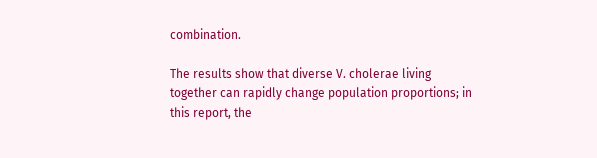combination.

The results show that diverse V. cholerae living together can rapidly change population proportions; in this report, the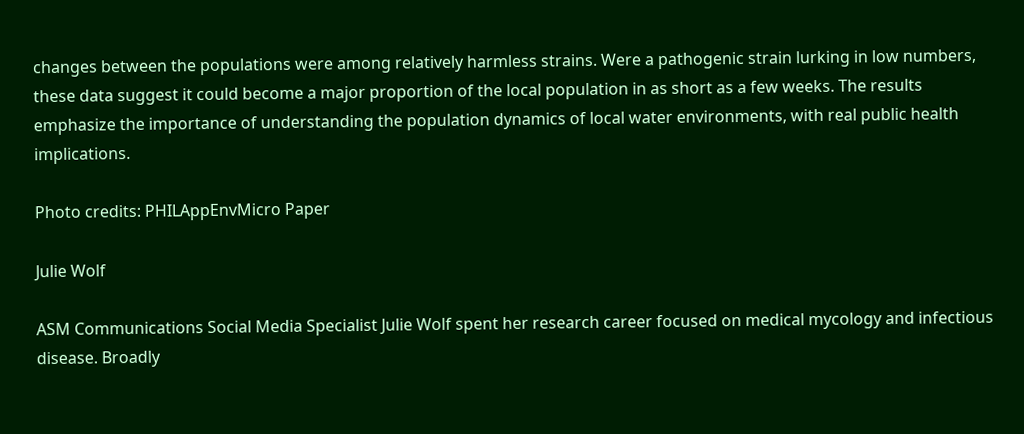changes between the populations were among relatively harmless strains. Were a pathogenic strain lurking in low numbers, these data suggest it could become a major proportion of the local population in as short as a few weeks. The results emphasize the importance of understanding the population dynamics of local water environments, with real public health implications.

Photo credits: PHILAppEnvMicro Paper

Julie Wolf

ASM Communications Social Media Specialist Julie Wolf spent her research career focused on medical mycology and infectious disease. Broadly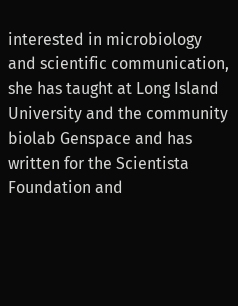interested in microbiology and scientific communication, she has taught at Long Island University and the community biolab Genspace and has written for the Scientista Foundation and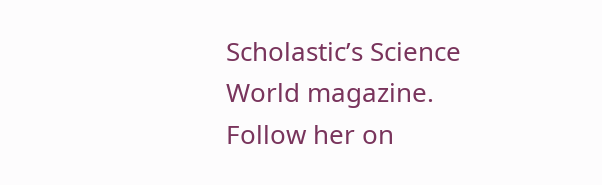Scholastic’s Science World magazine. Follow her on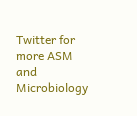Twitter for more ASM and Microbiology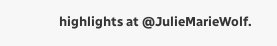highlights at @JulieMarieWolf.